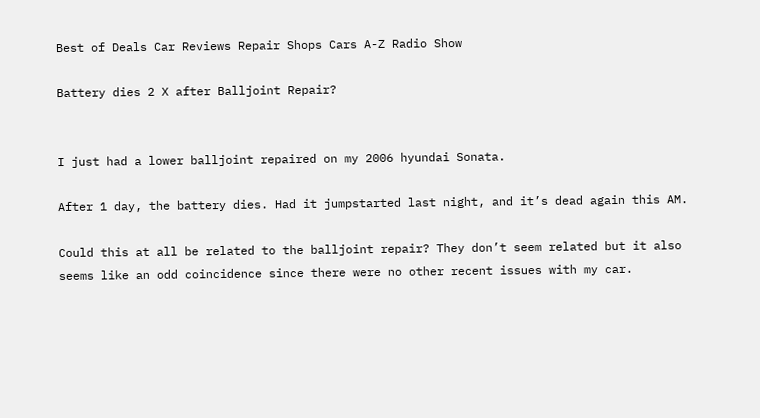Best of Deals Car Reviews Repair Shops Cars A-Z Radio Show

Battery dies 2 X after Balljoint Repair?


I just had a lower balljoint repaired on my 2006 hyundai Sonata.

After 1 day, the battery dies. Had it jumpstarted last night, and it’s dead again this AM.

Could this at all be related to the balljoint repair? They don’t seem related but it also seems like an odd coincidence since there were no other recent issues with my car.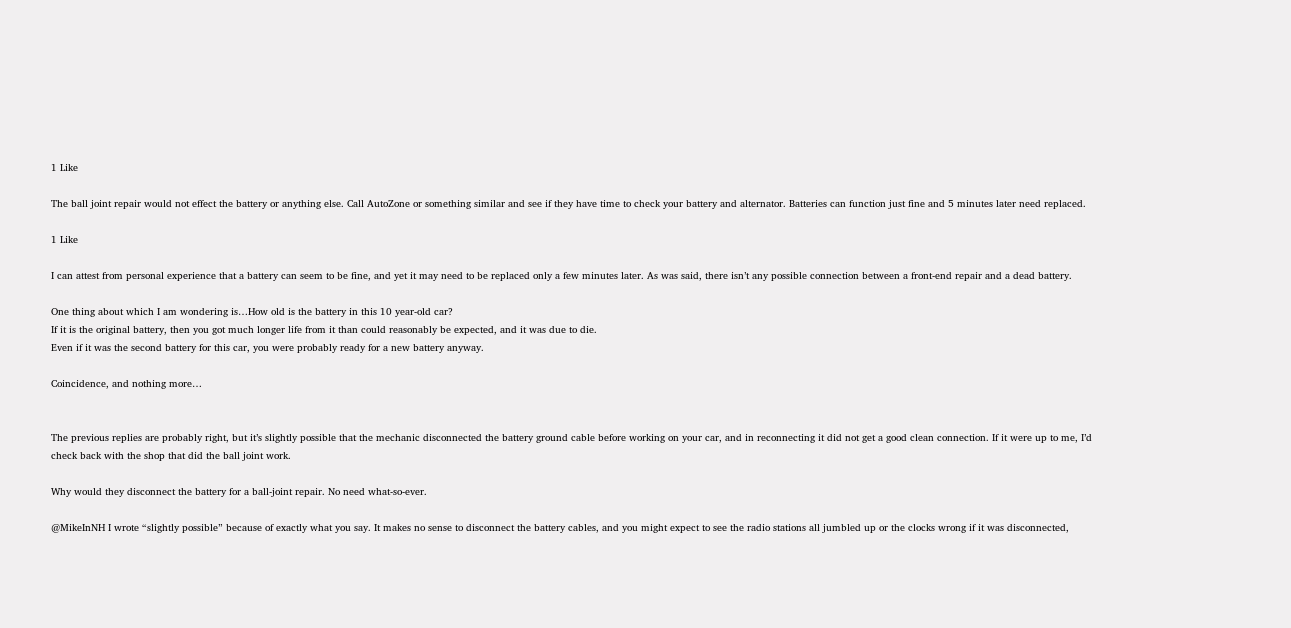1 Like

The ball joint repair would not effect the battery or anything else. Call AutoZone or something similar and see if they have time to check your battery and alternator. Batteries can function just fine and 5 minutes later need replaced.

1 Like

I can attest from personal experience that a battery can seem to be fine, and yet it may need to be replaced only a few minutes later. As was said, there isn’t any possible connection between a front-end repair and a dead battery.

One thing about which I am wondering is…How old is the battery in this 10 year-old car?
If it is the original battery, then you got much longer life from it than could reasonably be expected, and it was due to die.
Even if it was the second battery for this car, you were probably ready for a new battery anyway.

Coincidence, and nothing more…


The previous replies are probably right, but it’s slightly possible that the mechanic disconnected the battery ground cable before working on your car, and in reconnecting it did not get a good clean connection. If it were up to me, I’d check back with the shop that did the ball joint work.

Why would they disconnect the battery for a ball-joint repair. No need what-so-ever.

@MikeInNH I wrote “slightly possible” because of exactly what you say. It makes no sense to disconnect the battery cables, and you might expect to see the radio stations all jumbled up or the clocks wrong if it was disconnected,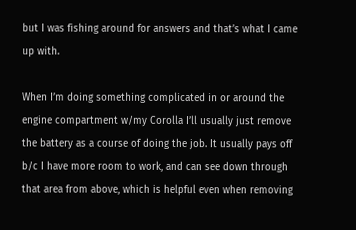but I was fishing around for answers and that’s what I came up with.

When I’m doing something complicated in or around the engine compartment w/my Corolla I’ll usually just remove the battery as a course of doing the job. It usually pays off b/c I have more room to work, and can see down through that area from above, which is helpful even when removing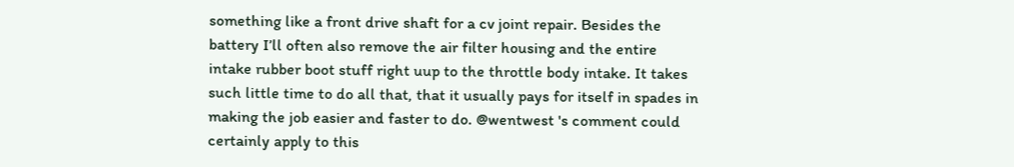something like a front drive shaft for a cv joint repair. Besides the battery I’ll often also remove the air filter housing and the entire intake rubber boot stuff right uup to the throttle body intake. It takes such little time to do all that, that it usually pays for itself in spades in making the job easier and faster to do. @wentwest 's comment could certainly apply to this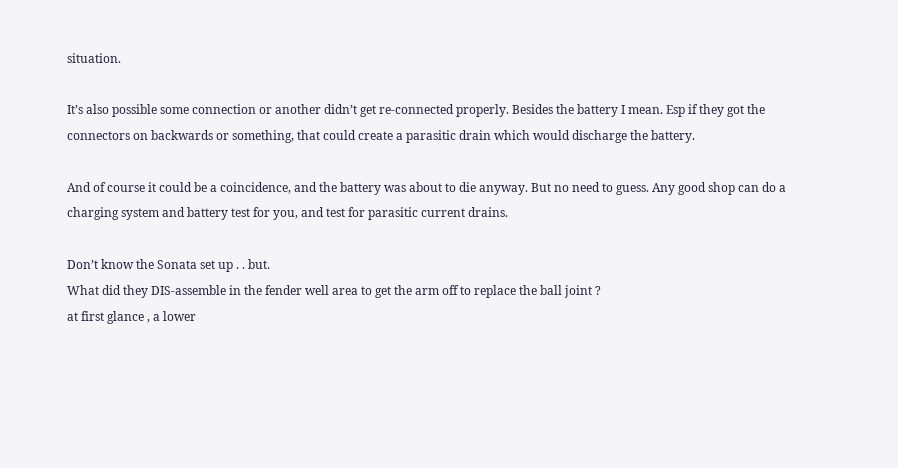situation.

It’s also possible some connection or another didn’t get re-connected properly. Besides the battery I mean. Esp if they got the connectors on backwards or something, that could create a parasitic drain which would discharge the battery.

And of course it could be a coincidence, and the battery was about to die anyway. But no need to guess. Any good shop can do a charging system and battery test for you, and test for parasitic current drains.

Don’t know the Sonata set up . . but.
What did they DIS-assemble in the fender well area to get the arm off to replace the ball joint ?
at first glance , a lower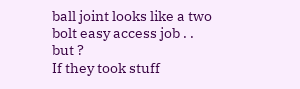ball joint looks like a two bolt easy access job . . but ?
If they took stuff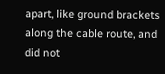apart, like ground brackets along the cable route, and did not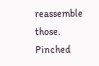reassemble those.
Pinched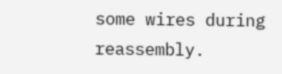some wires during reassembly.